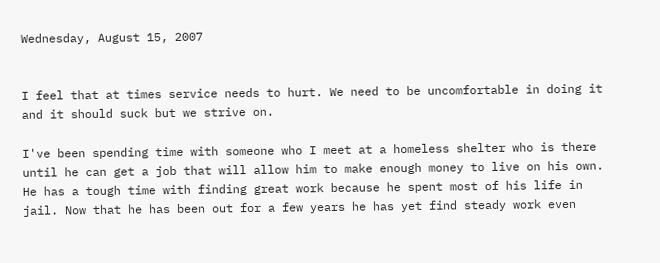Wednesday, August 15, 2007


I feel that at times service needs to hurt. We need to be uncomfortable in doing it and it should suck but we strive on.

I've been spending time with someone who I meet at a homeless shelter who is there until he can get a job that will allow him to make enough money to live on his own. He has a tough time with finding great work because he spent most of his life in jail. Now that he has been out for a few years he has yet find steady work even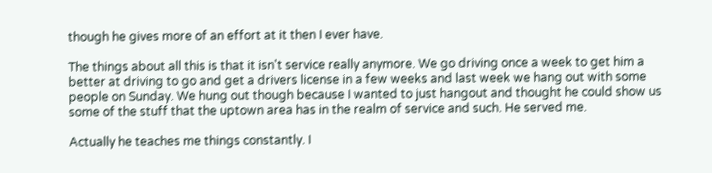though he gives more of an effort at it then I ever have.

The things about all this is that it isn't service really anymore. We go driving once a week to get him a better at driving to go and get a drivers license in a few weeks and last week we hang out with some people on Sunday. We hung out though because I wanted to just hangout and thought he could show us some of the stuff that the uptown area has in the realm of service and such. He served me.

Actually he teaches me things constantly. I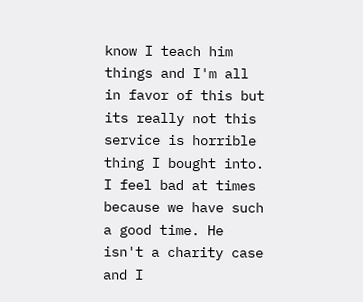know I teach him things and I'm all in favor of this but its really not this service is horrible thing I bought into. I feel bad at times because we have such a good time. He isn't a charity case and I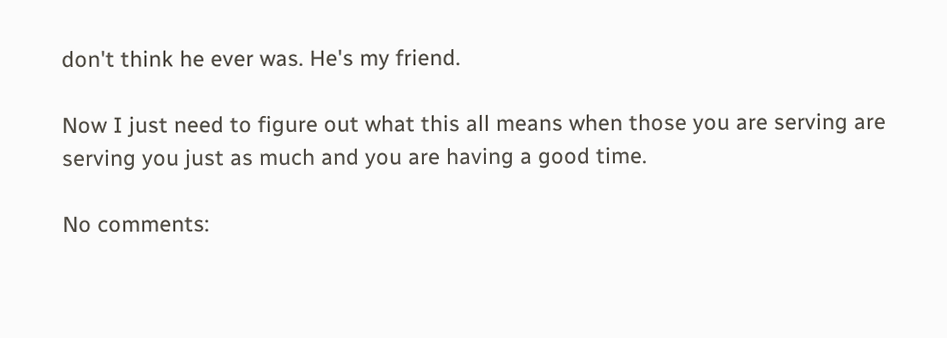don't think he ever was. He's my friend.

Now I just need to figure out what this all means when those you are serving are serving you just as much and you are having a good time.

No comments: